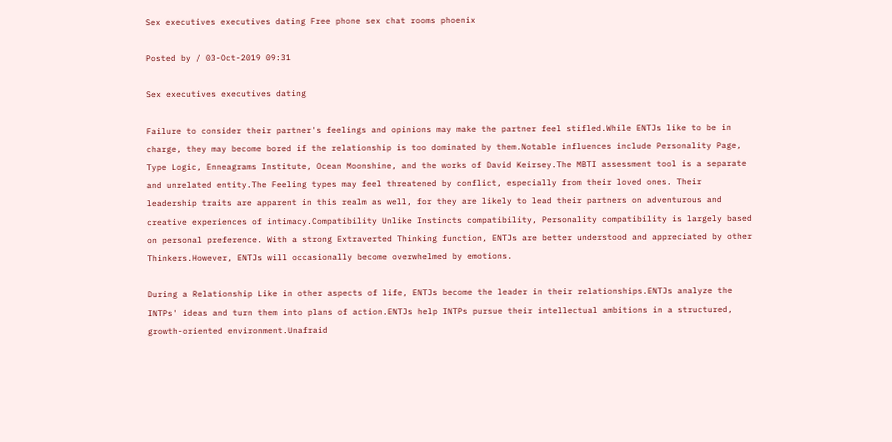Sex executives executives dating Free phone sex chat rooms phoenix

Posted by / 03-Oct-2019 09:31

Sex executives executives dating

Failure to consider their partner's feelings and opinions may make the partner feel stifled.While ENTJs like to be in charge, they may become bored if the relationship is too dominated by them.Notable influences include Personality Page, Type Logic, Enneagrams Institute, Ocean Moonshine, and the works of David Keirsey.The MBTI assessment tool is a separate and unrelated entity.The Feeling types may feel threatened by conflict, especially from their loved ones. Their leadership traits are apparent in this realm as well, for they are likely to lead their partners on adventurous and creative experiences of intimacy.Compatibility Unlike Instincts compatibility, Personality compatibility is largely based on personal preference. With a strong Extraverted Thinking function, ENTJs are better understood and appreciated by other Thinkers.However, ENTJs will occasionally become overwhelmed by emotions.

During a Relationship Like in other aspects of life, ENTJs become the leader in their relationships.ENTJs analyze the INTPs' ideas and turn them into plans of action.ENTJs help INTPs pursue their intellectual ambitions in a structured, growth-oriented environment.Unafraid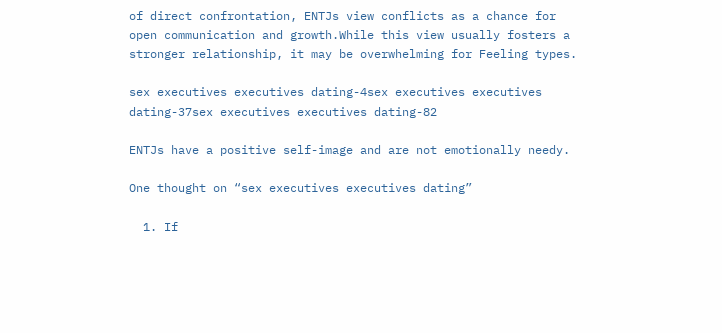of direct confrontation, ENTJs view conflicts as a chance for open communication and growth.While this view usually fosters a stronger relationship, it may be overwhelming for Feeling types.

sex executives executives dating-4sex executives executives dating-37sex executives executives dating-82

ENTJs have a positive self-image and are not emotionally needy.

One thought on “sex executives executives dating”

  1. If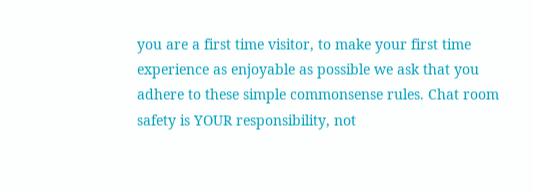you are a first time visitor, to make your first time experience as enjoyable as possible we ask that you adhere to these simple commonsense rules. Chat room safety is YOUR responsibility, not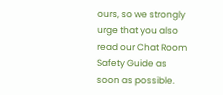ours, so we strongly urge that you also read our Chat Room Safety Guide as soon as possible.